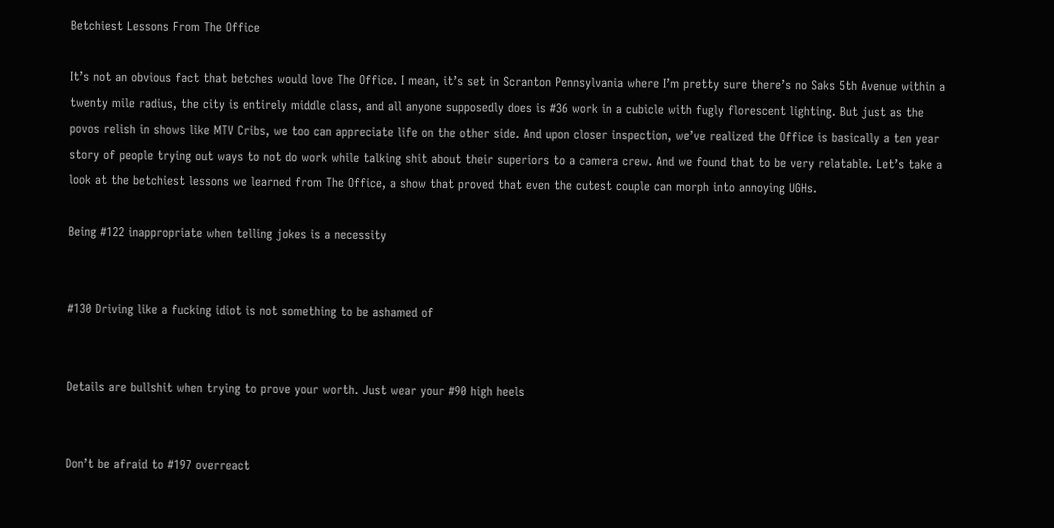Betchiest Lessons From The Office

It’s not an obvious fact that betches would love The Office. I mean, it’s set in Scranton Pennsylvania where I’m pretty sure there’s no Saks 5th Avenue within a twenty mile radius, the city is entirely middle class, and all anyone supposedly does is #36 work in a cubicle with fugly florescent lighting. But just as the povos relish in shows like MTV Cribs, we too can appreciate life on the other side. And upon closer inspection, we’ve realized the Office is basically a ten year story of people trying out ways to not do work while talking shit about their superiors to a camera crew. And we found that to be very relatable. Let’s take a look at the betchiest lessons we learned from The Office, a show that proved that even the cutest couple can morph into annoying UGHs.

Being #122 inappropriate when telling jokes is a necessity


#130 Driving like a fucking idiot is not something to be ashamed of


Details are bullshit when trying to prove your worth. Just wear your #90 high heels


Don’t be afraid to #197 overreact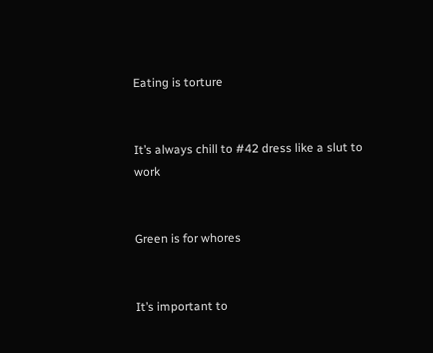Eating is torture


It’s always chill to #42 dress like a slut to work


Green is for whores


It’s important to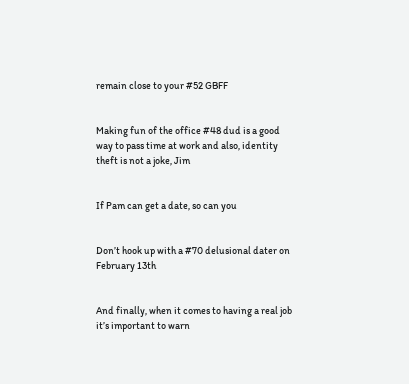remain close to your #52 GBFF


Making fun of the office #48 dud is a good way to pass time at work and also, identity theft is not a joke, Jim


If Pam can get a date, so can you


Don’t hook up with a #70 delusional dater on February 13th


And finally, when it comes to having a real job it’s important to warn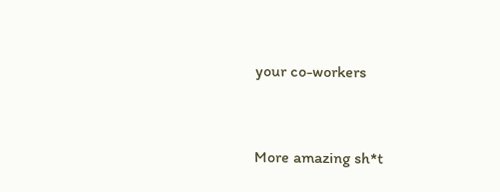your co-workers


More amazing sh*t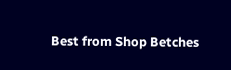Best from Shop Betches